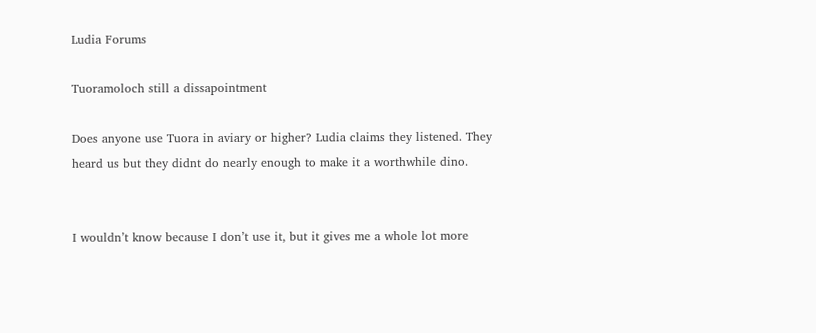Ludia Forums

Tuoramoloch still a dissapointment

Does anyone use Tuora in aviary or higher? Ludia claims they listened. They heard us but they didnt do nearly enough to make it a worthwhile dino.


I wouldn’t know because I don’t use it, but it gives me a whole lot more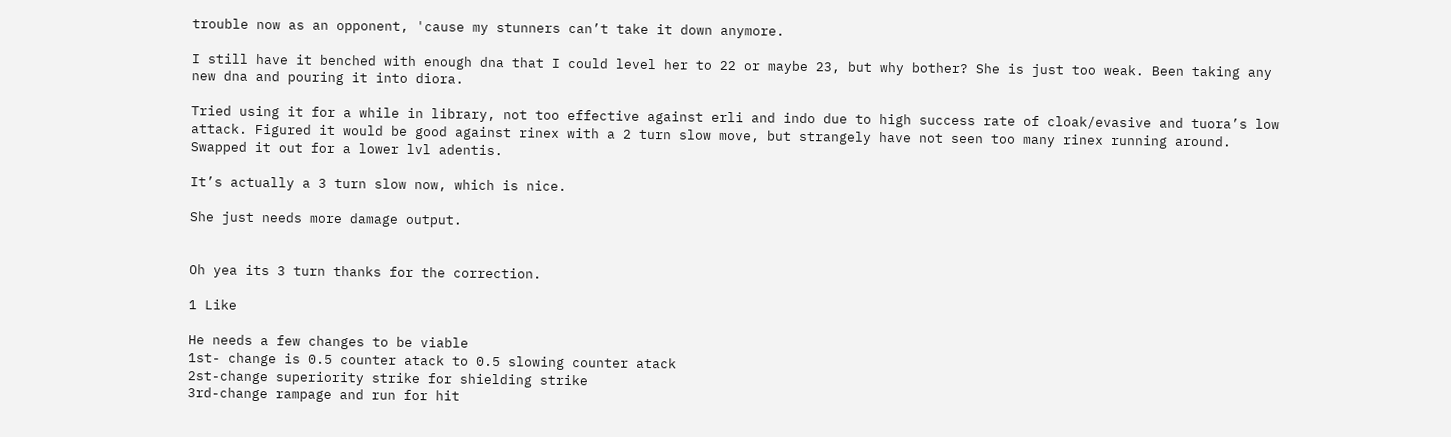trouble now as an opponent, 'cause my stunners can’t take it down anymore.

I still have it benched with enough dna that I could level her to 22 or maybe 23, but why bother? She is just too weak. Been taking any new dna and pouring it into diora.

Tried using it for a while in library, not too effective against erli and indo due to high success rate of cloak/evasive and tuora’s low attack. Figured it would be good against rinex with a 2 turn slow move, but strangely have not seen too many rinex running around. Swapped it out for a lower lvl adentis.

It’s actually a 3 turn slow now, which is nice.

She just needs more damage output.


Oh yea its 3 turn thanks for the correction.

1 Like

He needs a few changes to be viable
1st- change is 0.5 counter atack to 0.5 slowing counter atack
2st-change superiority strike for shielding strike
3rd-change rampage and run for hit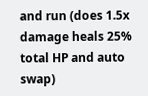and run (does 1.5x damage heals 25% total HP and auto swap)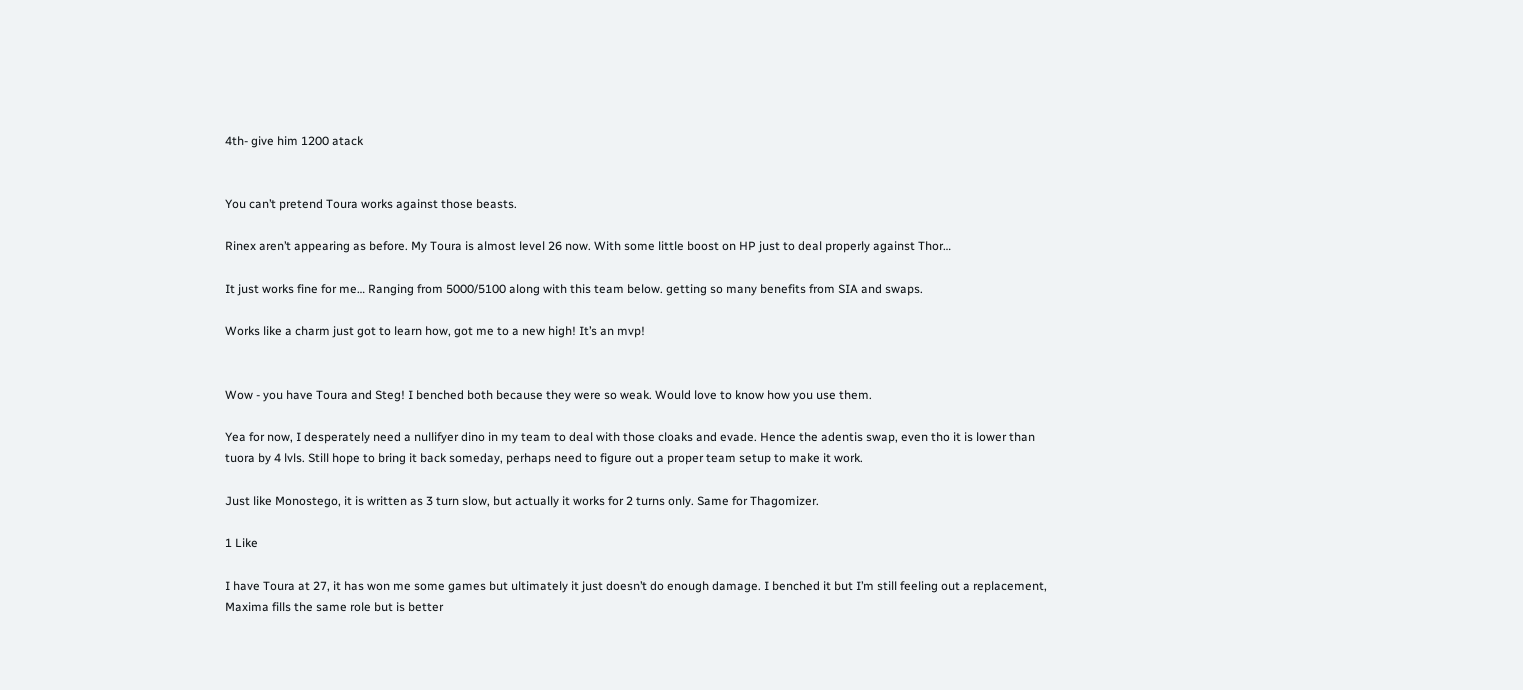4th- give him 1200 atack


You can’t pretend Toura works against those beasts.

Rinex aren’t appearing as before. My Toura is almost level 26 now. With some little boost on HP just to deal properly against Thor…

It just works fine for me… Ranging from 5000/5100 along with this team below. getting so many benefits from SIA and swaps.

Works like a charm just got to learn how, got me to a new high! It’s an mvp!


Wow - you have Toura and Steg! I benched both because they were so weak. Would love to know how you use them.

Yea for now, I desperately need a nullifyer dino in my team to deal with those cloaks and evade. Hence the adentis swap, even tho it is lower than
tuora by 4 lvls. Still hope to bring it back someday, perhaps need to figure out a proper team setup to make it work.

Just like Monostego, it is written as 3 turn slow, but actually it works for 2 turns only. Same for Thagomizer.

1 Like

I have Toura at 27, it has won me some games but ultimately it just doesn’t do enough damage. I benched it but I’m still feeling out a replacement, Maxima fills the same role but is better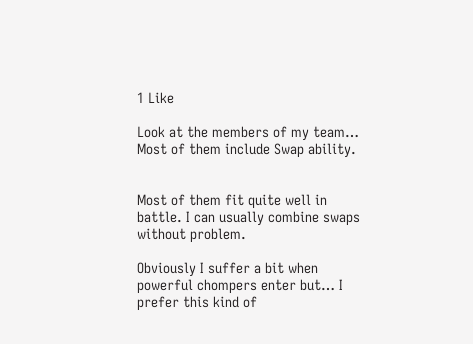1 Like

Look at the members of my team… Most of them include Swap ability.


Most of them fit quite well in battle. I can usually combine swaps without problem.

Obviously I suffer a bit when powerful chompers enter but… I prefer this kind of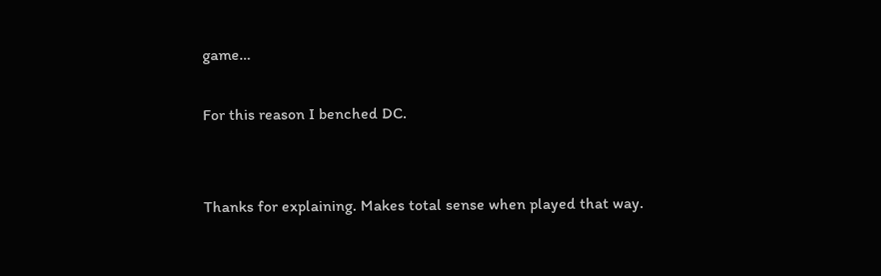game…

For this reason I benched DC.


Thanks for explaining. Makes total sense when played that way.